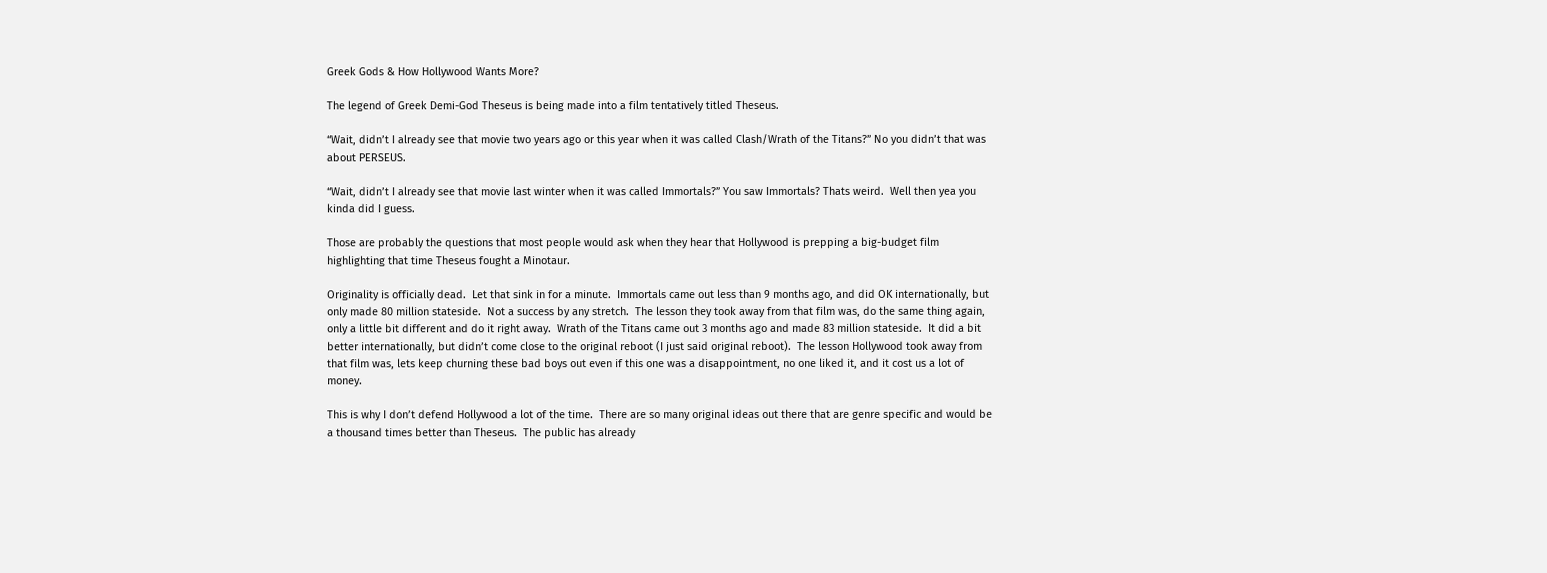Greek Gods & How Hollywood Wants More?

The legend of Greek Demi-God Theseus is being made into a film tentatively titled Theseus.

“Wait, didn’t I already see that movie two years ago or this year when it was called Clash/Wrath of the Titans?” No you didn’t that was about PERSEUS.

“Wait, didn’t I already see that movie last winter when it was called Immortals?” You saw Immortals? Thats weird.  Well then yea you kinda did I guess.

Those are probably the questions that most people would ask when they hear that Hollywood is prepping a big-budget film highlighting that time Theseus fought a Minotaur.

Originality is officially dead.  Let that sink in for a minute.  Immortals came out less than 9 months ago, and did OK internationally, but only made 80 million stateside.  Not a success by any stretch.  The lesson they took away from that film was, do the same thing again, only a little bit different and do it right away.  Wrath of the Titans came out 3 months ago and made 83 million stateside.  It did a bit better internationally, but didn’t come close to the original reboot (I just said original reboot).  The lesson Hollywood took away from that film was, lets keep churning these bad boys out even if this one was a disappointment, no one liked it, and it cost us a lot of money.

This is why I don’t defend Hollywood a lot of the time.  There are so many original ideas out there that are genre specific and would be  a thousand times better than Theseus.  The public has already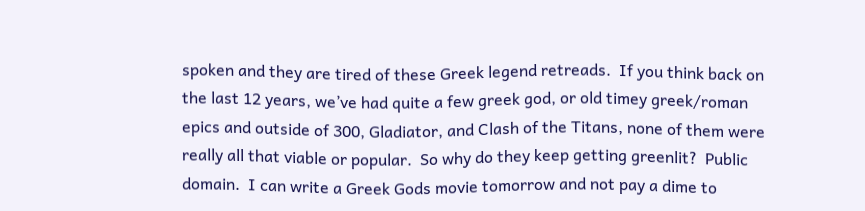spoken and they are tired of these Greek legend retreads.  If you think back on the last 12 years, we’ve had quite a few greek god, or old timey greek/roman epics and outside of 300, Gladiator, and Clash of the Titans, none of them were really all that viable or popular.  So why do they keep getting greenlit?  Public domain.  I can write a Greek Gods movie tomorrow and not pay a dime to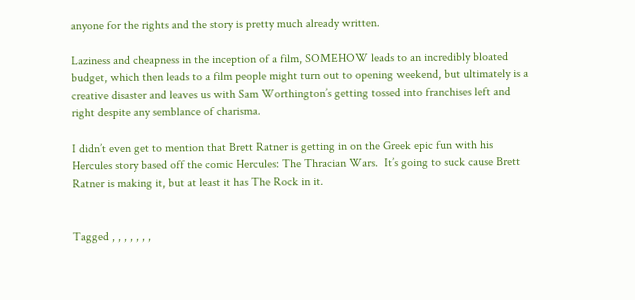anyone for the rights and the story is pretty much already written.

Laziness and cheapness in the inception of a film, SOMEHOW leads to an incredibly bloated budget, which then leads to a film people might turn out to opening weekend, but ultimately is a creative disaster and leaves us with Sam Worthington’s getting tossed into franchises left and right despite any semblance of charisma.

I didn’t even get to mention that Brett Ratner is getting in on the Greek epic fun with his Hercules story based off the comic Hercules: The Thracian Wars.  It’s going to suck cause Brett Ratner is making it, but at least it has The Rock in it.


Tagged , , , , , , ,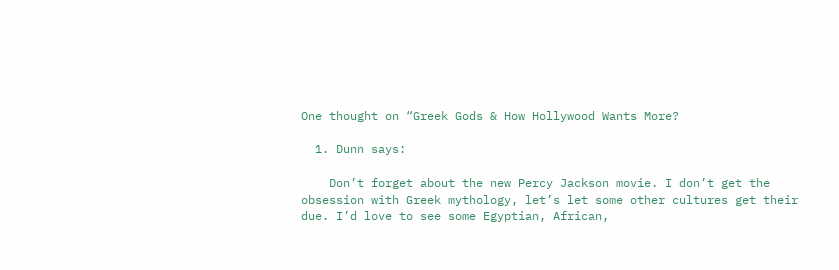One thought on “Greek Gods & How Hollywood Wants More?

  1. Dunn says:

    Don’t forget about the new Percy Jackson movie. I don’t get the obsession with Greek mythology, let’s let some other cultures get their due. I’d love to see some Egyptian, African,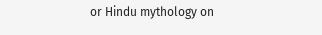or Hindu mythology on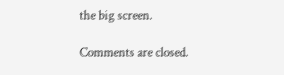the big screen.

Comments are closed.